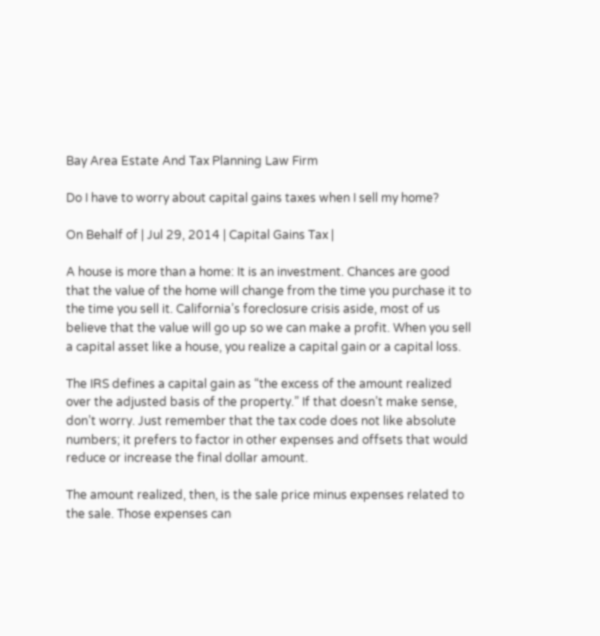Bay Area Estate And Tax Planning Law Firm

Do I have to worry about capital gains taxes when I sell my home?

On Behalf of | Jul 29, 2014 | Capital Gains Tax |

A house is more than a home: It is an investment. Chances are good that the value of the home will change from the time you purchase it to the time you sell it. California’s foreclosure crisis aside, most of us believe that the value will go up so we can make a profit. When you sell a capital asset like a house, you realize a capital gain or a capital loss.

The IRS defines a capital gain as “the excess of the amount realized over the adjusted basis of the property.” If that doesn’t make sense, don’t worry. Just remember that the tax code does not like absolute numbers; it prefers to factor in other expenses and offsets that would reduce or increase the final dollar amount.

The amount realized, then, is the sale price minus expenses related to the sale. Those expenses can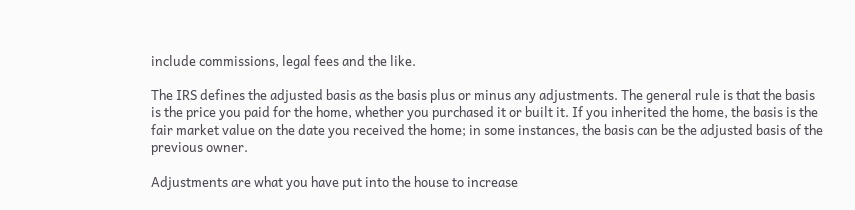include commissions, legal fees and the like.

The IRS defines the adjusted basis as the basis plus or minus any adjustments. The general rule is that the basis is the price you paid for the home, whether you purchased it or built it. If you inherited the home, the basis is the fair market value on the date you received the home; in some instances, the basis can be the adjusted basis of the previous owner.

Adjustments are what you have put into the house to increase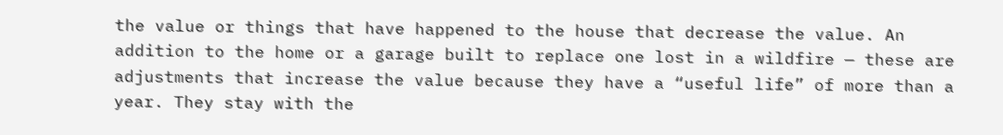the value or things that have happened to the house that decrease the value. An addition to the home or a garage built to replace one lost in a wildfire — these are adjustments that increase the value because they have a “useful life” of more than a year. They stay with the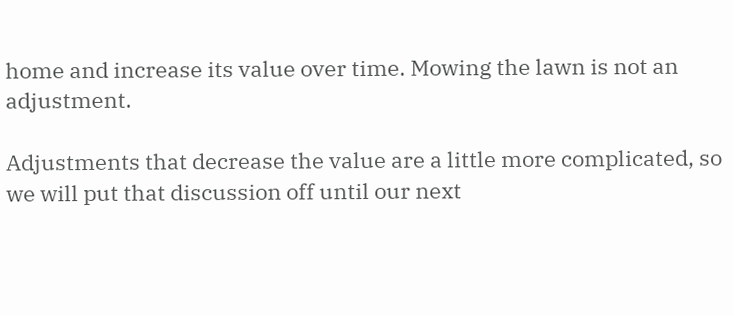home and increase its value over time. Mowing the lawn is not an adjustment.

Adjustments that decrease the value are a little more complicated, so we will put that discussion off until our next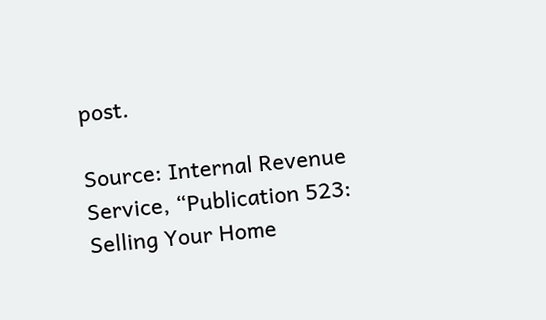post.

Source: Internal Revenue Service, “Publication 523: Selling Your Home